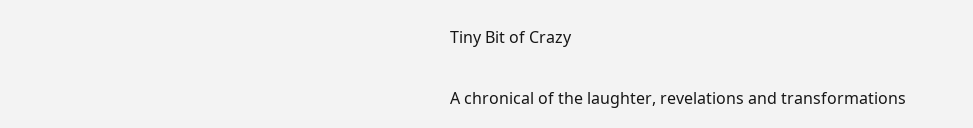Tiny Bit of Crazy

A chronical of the laughter, revelations and transformations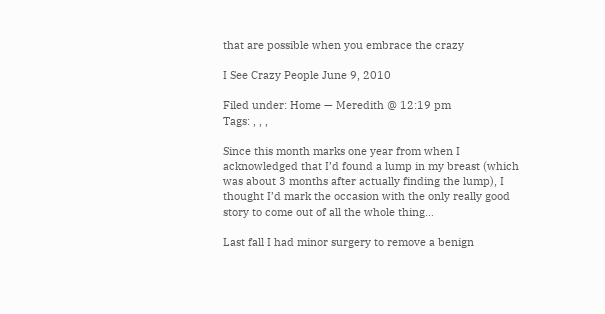that are possible when you embrace the crazy

I See Crazy People June 9, 2010

Filed under: Home — Meredith @ 12:19 pm
Tags: , , ,

Since this month marks one year from when I acknowledged that I’d found a lump in my breast (which was about 3 months after actually finding the lump), I thought I’d mark the occasion with the only really good story to come out of all the whole thing…

Last fall I had minor surgery to remove a benign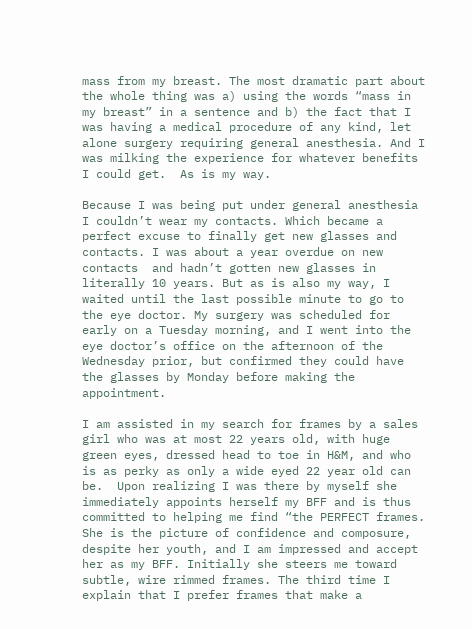mass from my breast. The most dramatic part about the whole thing was a) using the words “mass in my breast” in a sentence and b) the fact that I was having a medical procedure of any kind, let alone surgery requiring general anesthesia. And I was milking the experience for whatever benefits I could get.  As is my way.

Because I was being put under general anesthesia I couldn’t wear my contacts. Which became a perfect excuse to finally get new glasses and contacts. I was about a year overdue on new contacts  and hadn’t gotten new glasses in literally 10 years. But as is also my way, I waited until the last possible minute to go to the eye doctor. My surgery was scheduled for early on a Tuesday morning, and I went into the eye doctor’s office on the afternoon of the Wednesday prior, but confirmed they could have the glasses by Monday before making the appointment.

I am assisted in my search for frames by a sales girl who was at most 22 years old, with huge green eyes, dressed head to toe in H&M, and who is as perky as only a wide eyed 22 year old can be.  Upon realizing I was there by myself she immediately appoints herself my BFF and is thus committed to helping me find “the PERFECT frames.  She is the picture of confidence and composure, despite her youth, and I am impressed and accept her as my BFF. Initially she steers me toward subtle, wire rimmed frames. The third time I explain that I prefer frames that make a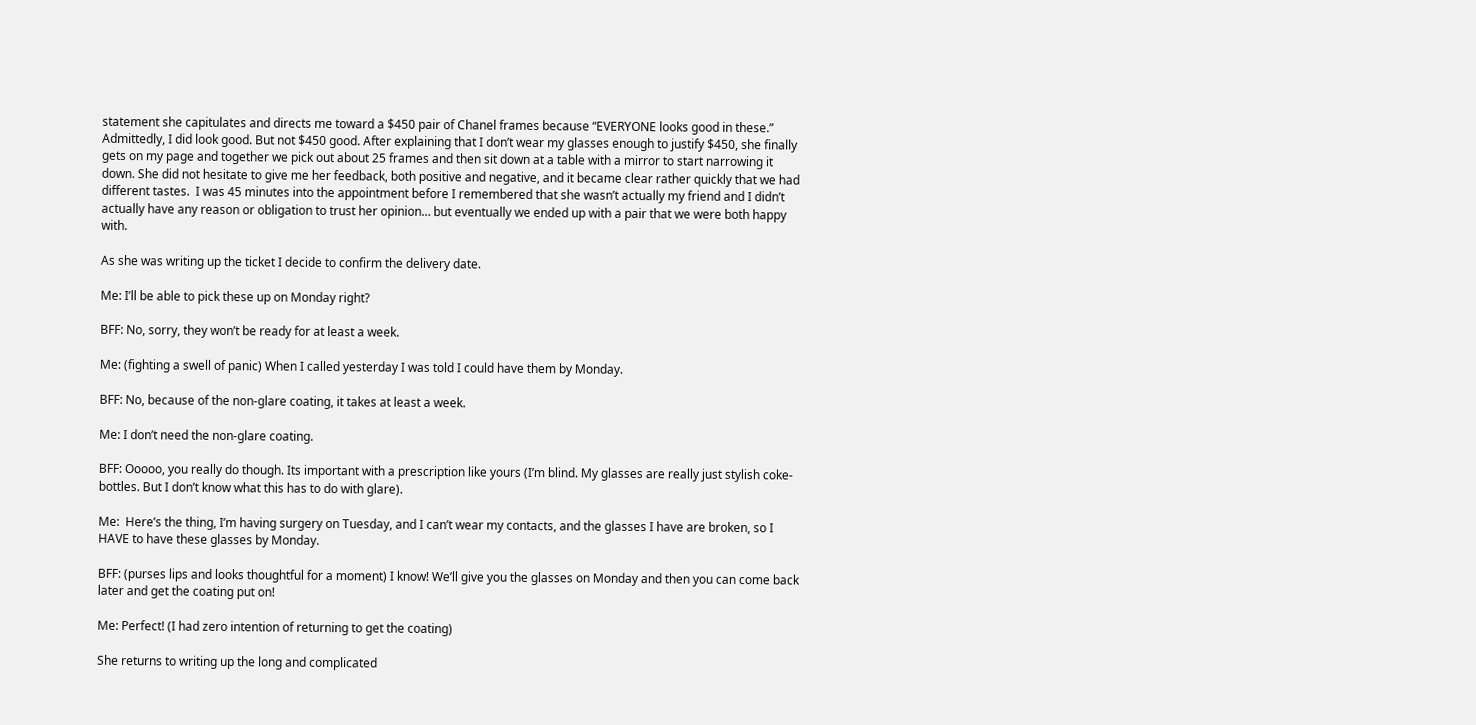statement she capitulates and directs me toward a $450 pair of Chanel frames because “EVERYONE looks good in these.” Admittedly, I did look good. But not $450 good. After explaining that I don’t wear my glasses enough to justify $450, she finally gets on my page and together we pick out about 25 frames and then sit down at a table with a mirror to start narrowing it down. She did not hesitate to give me her feedback, both positive and negative, and it became clear rather quickly that we had different tastes.  I was 45 minutes into the appointment before I remembered that she wasn’t actually my friend and I didn’t actually have any reason or obligation to trust her opinion… but eventually we ended up with a pair that we were both happy with.

As she was writing up the ticket I decide to confirm the delivery date.

Me: I’ll be able to pick these up on Monday right?

BFF: No, sorry, they won’t be ready for at least a week.

Me: (fighting a swell of panic) When I called yesterday I was told I could have them by Monday.

BFF: No, because of the non-glare coating, it takes at least a week.

Me: I don’t need the non-glare coating.

BFF: Ooooo, you really do though. Its important with a prescription like yours (I’m blind. My glasses are really just stylish coke-bottles. But I don’t know what this has to do with glare).

Me:  Here’s the thing, I’m having surgery on Tuesday, and I can’t wear my contacts, and the glasses I have are broken, so I HAVE to have these glasses by Monday.

BFF: (purses lips and looks thoughtful for a moment) I know! We’ll give you the glasses on Monday and then you can come back later and get the coating put on!

Me: Perfect! (I had zero intention of returning to get the coating)

She returns to writing up the long and complicated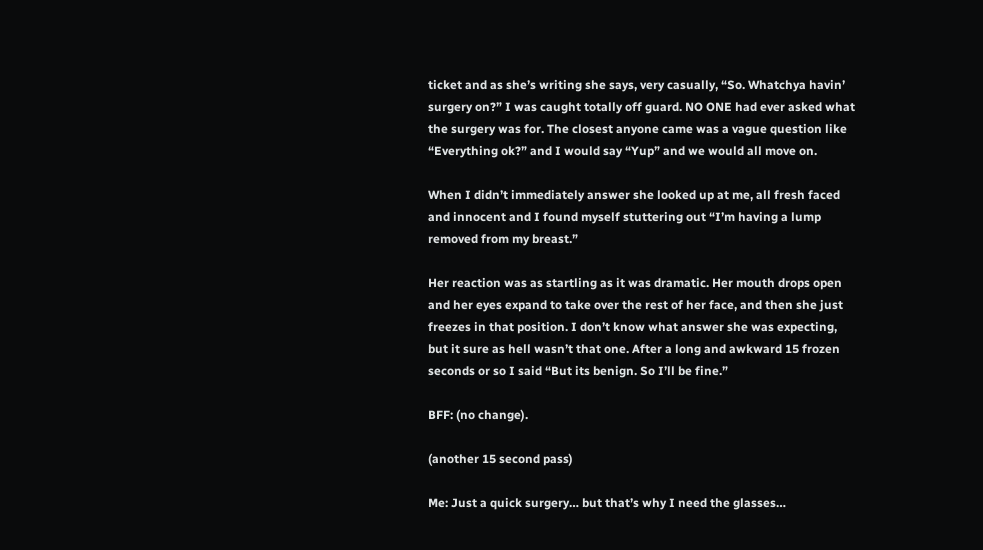ticket and as she’s writing she says, very casually, “So. Whatchya havin’ surgery on?” I was caught totally off guard. NO ONE had ever asked what the surgery was for. The closest anyone came was a vague question like “Everything ok?” and I would say “Yup” and we would all move on.

When I didn’t immediately answer she looked up at me, all fresh faced and innocent and I found myself stuttering out “I’m having a lump removed from my breast.”

Her reaction was as startling as it was dramatic. Her mouth drops open and her eyes expand to take over the rest of her face, and then she just freezes in that position. I don’t know what answer she was expecting, but it sure as hell wasn’t that one. After a long and awkward 15 frozen seconds or so I said “But its benign. So I’ll be fine.”

BFF: (no change).

(another 15 second pass)

Me: Just a quick surgery… but that’s why I need the glasses…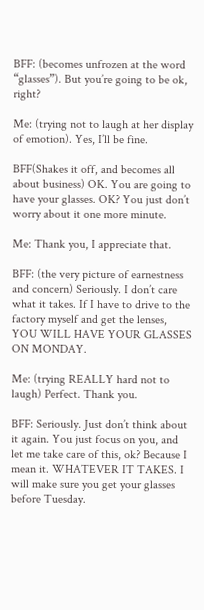BFF: (becomes unfrozen at the word “glasses”). But you’re going to be ok, right?

Me: (trying not to laugh at her display of emotion). Yes, I’ll be fine.

BFF(Shakes it off, and becomes all about business) OK. You are going to have your glasses. OK? You just don’t worry about it one more minute.

Me: Thank you, I appreciate that.

BFF: (the very picture of earnestness and concern) Seriously. I don’t care what it takes. If I have to drive to the factory myself and get the lenses, YOU WILL HAVE YOUR GLASSES ON MONDAY.

Me: (trying REALLY hard not to laugh) Perfect. Thank you.

BFF: Seriously. Just don’t think about it again. You just focus on you, and let me take care of this, ok? Because I mean it. WHATEVER IT TAKES. I will make sure you get your glasses before Tuesday.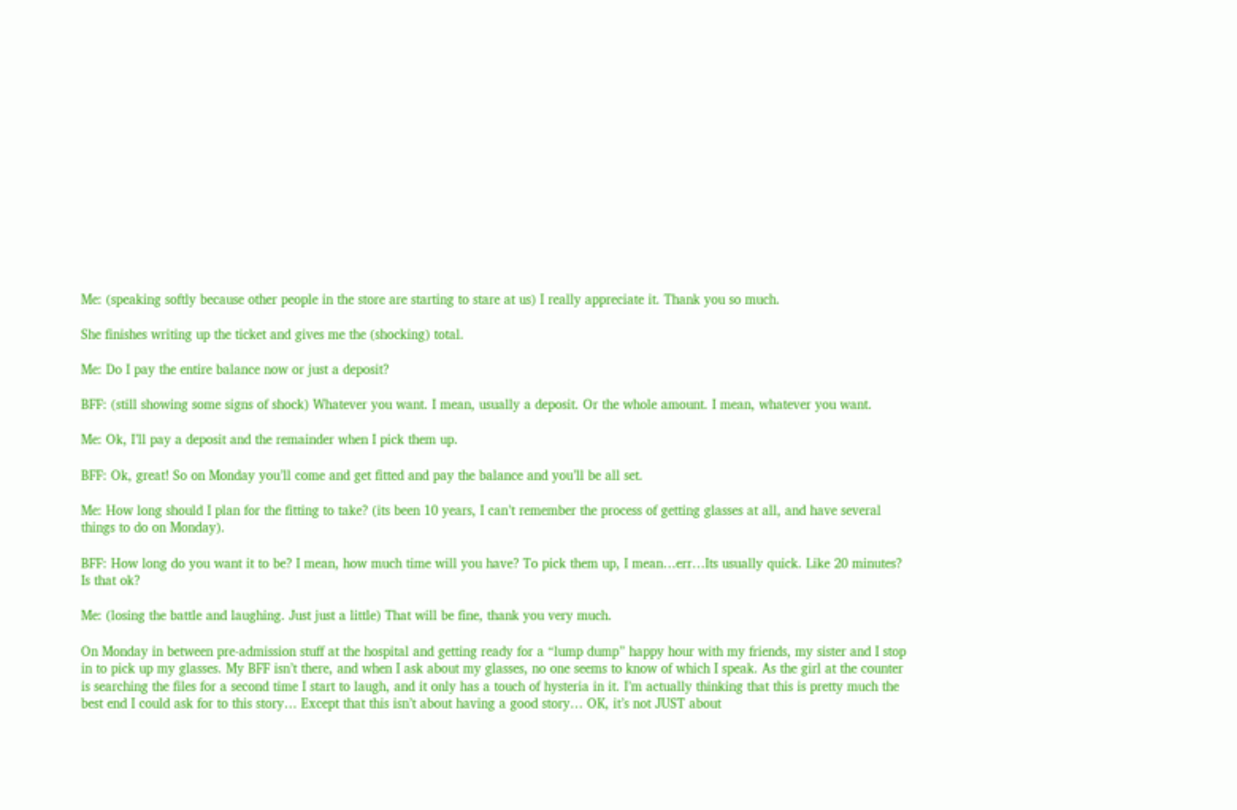Me: (speaking softly because other people in the store are starting to stare at us) I really appreciate it. Thank you so much.

She finishes writing up the ticket and gives me the (shocking) total.

Me: Do I pay the entire balance now or just a deposit?

BFF: (still showing some signs of shock) Whatever you want. I mean, usually a deposit. Or the whole amount. I mean, whatever you want.

Me: Ok, I’ll pay a deposit and the remainder when I pick them up.

BFF: Ok, great! So on Monday you’ll come and get fitted and pay the balance and you’ll be all set.

Me: How long should I plan for the fitting to take? (its been 10 years, I can’t remember the process of getting glasses at all, and have several things to do on Monday).

BFF: How long do you want it to be? I mean, how much time will you have? To pick them up, I mean…err…Its usually quick. Like 20 minutes? Is that ok?

Me: (losing the battle and laughing. Just just a little) That will be fine, thank you very much.

On Monday in between pre-admission stuff at the hospital and getting ready for a “lump dump” happy hour with my friends, my sister and I stop in to pick up my glasses. My BFF isn’t there, and when I ask about my glasses, no one seems to know of which I speak. As the girl at the counter is searching the files for a second time I start to laugh, and it only has a touch of hysteria in it. I’m actually thinking that this is pretty much the best end I could ask for to this story… Except that this isn’t about having a good story… OK, it’s not JUST about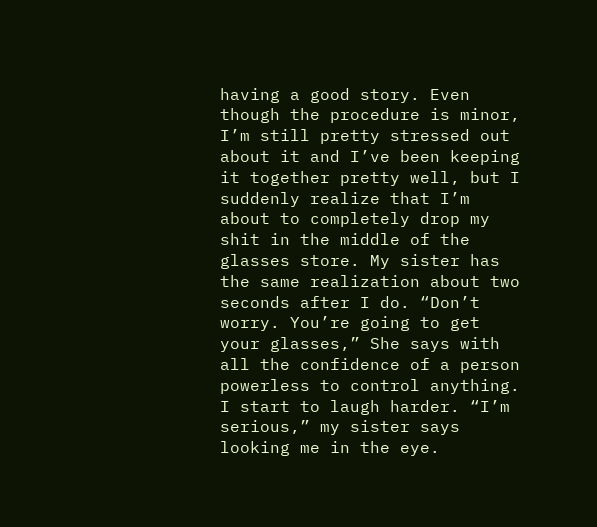having a good story. Even though the procedure is minor, I’m still pretty stressed out about it and I’ve been keeping it together pretty well, but I suddenly realize that I’m about to completely drop my shit in the middle of the glasses store. My sister has the same realization about two seconds after I do. “Don’t worry. You’re going to get your glasses,” She says with all the confidence of a person powerless to control anything. I start to laugh harder. “I’m serious,” my sister says looking me in the eye.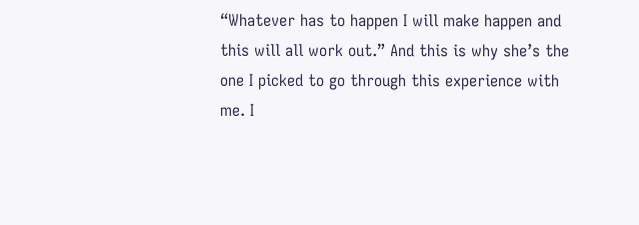“Whatever has to happen I will make happen and this will all work out.” And this is why she’s the one I picked to go through this experience with me. I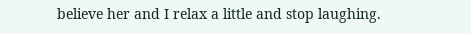believe her and I relax a little and stop laughing.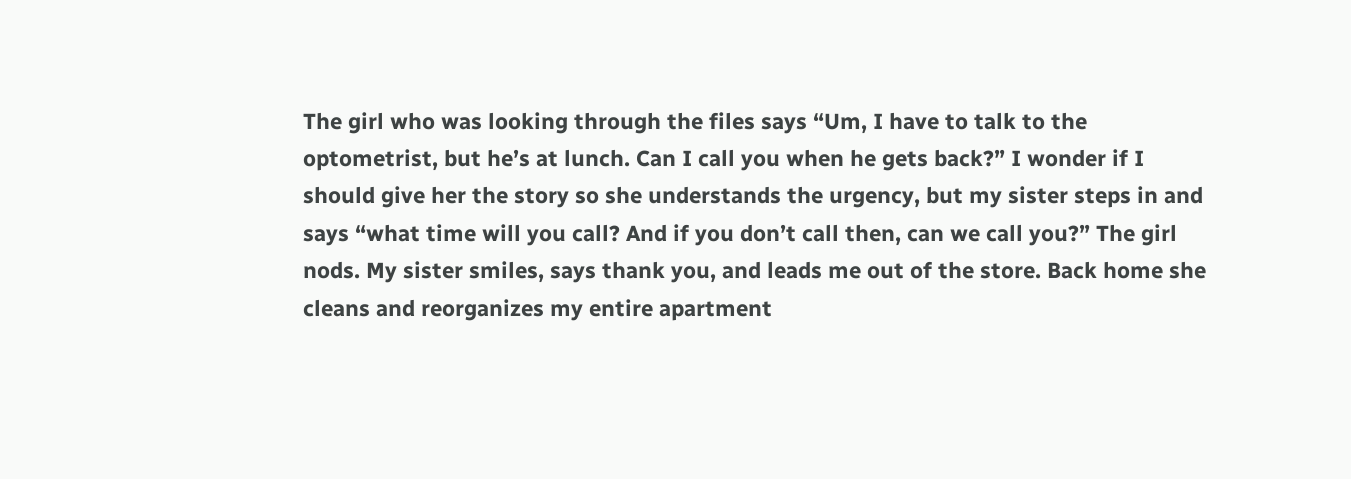The girl who was looking through the files says “Um, I have to talk to the optometrist, but he’s at lunch. Can I call you when he gets back?” I wonder if I should give her the story so she understands the urgency, but my sister steps in and says “what time will you call? And if you don’t call then, can we call you?” The girl nods. My sister smiles, says thank you, and leads me out of the store. Back home she cleans and reorganizes my entire apartment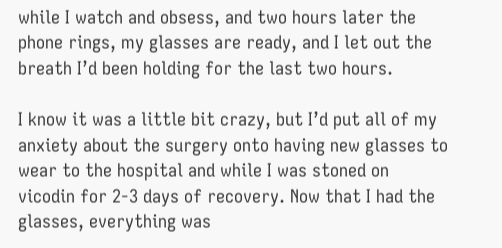while I watch and obsess, and two hours later the phone rings, my glasses are ready, and I let out the breath I’d been holding for the last two hours.

I know it was a little bit crazy, but I’d put all of my anxiety about the surgery onto having new glasses to wear to the hospital and while I was stoned on vicodin for 2-3 days of recovery. Now that I had the glasses, everything was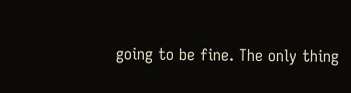going to be fine. The only thing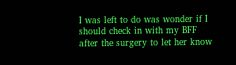I was left to do was wonder if I should check in with my BFF after the surgery to let her know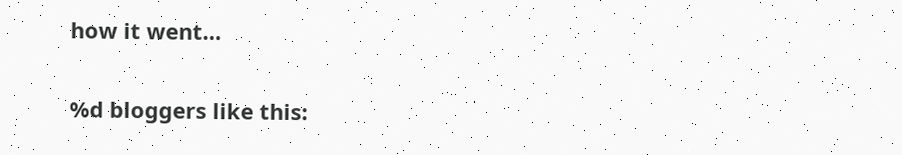how it went…


%d bloggers like this: